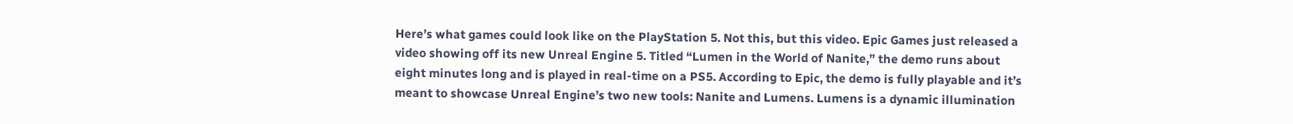Here’s what games could look like on the PlayStation 5. Not this, but this video. Epic Games just released a video showing off its new Unreal Engine 5. Titled “Lumen in the World of Nanite,” the demo runs about eight minutes long and is played in real-time on a PS5. According to Epic, the demo is fully playable and it’s meant to showcase Unreal Engine’s two new tools: Nanite and Lumens. Lumens is a dynamic illumination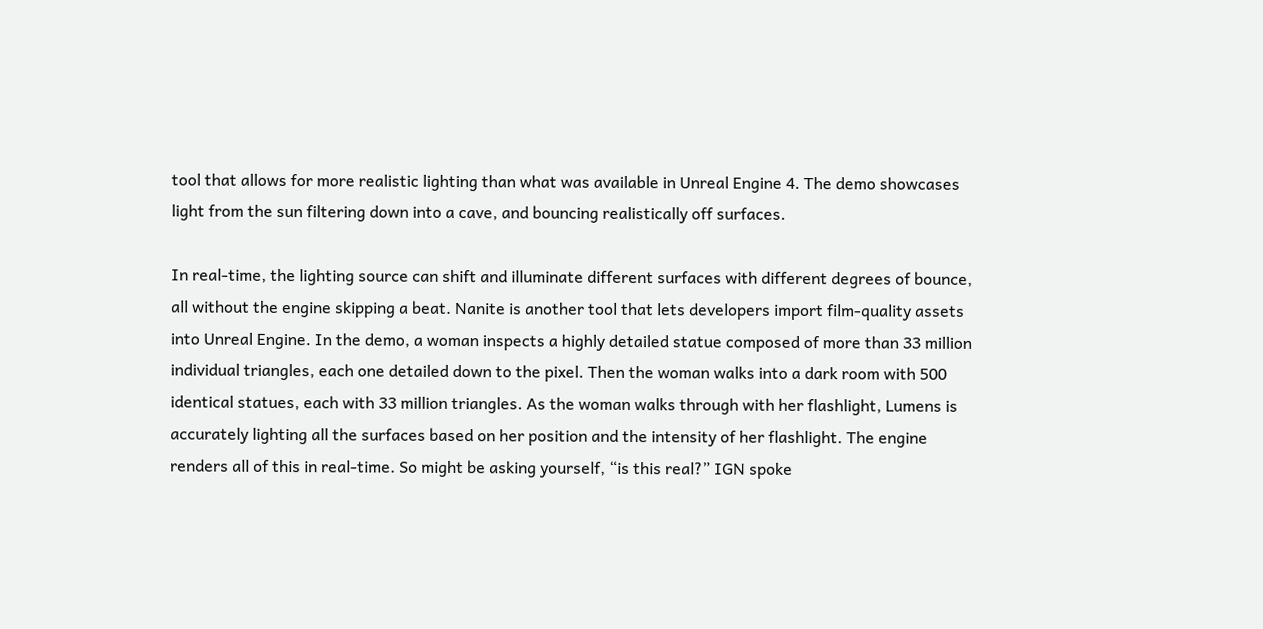tool that allows for more realistic lighting than what was available in Unreal Engine 4. The demo showcases light from the sun filtering down into a cave, and bouncing realistically off surfaces.

In real-time, the lighting source can shift and illuminate different surfaces with different degrees of bounce, all without the engine skipping a beat. Nanite is another tool that lets developers import film-quality assets into Unreal Engine. In the demo, a woman inspects a highly detailed statue composed of more than 33 million individual triangles, each one detailed down to the pixel. Then the woman walks into a dark room with 500 identical statues, each with 33 million triangles. As the woman walks through with her flashlight, Lumens is accurately lighting all the surfaces based on her position and the intensity of her flashlight. The engine renders all of this in real-time. So might be asking yourself, “is this real?” IGN spoke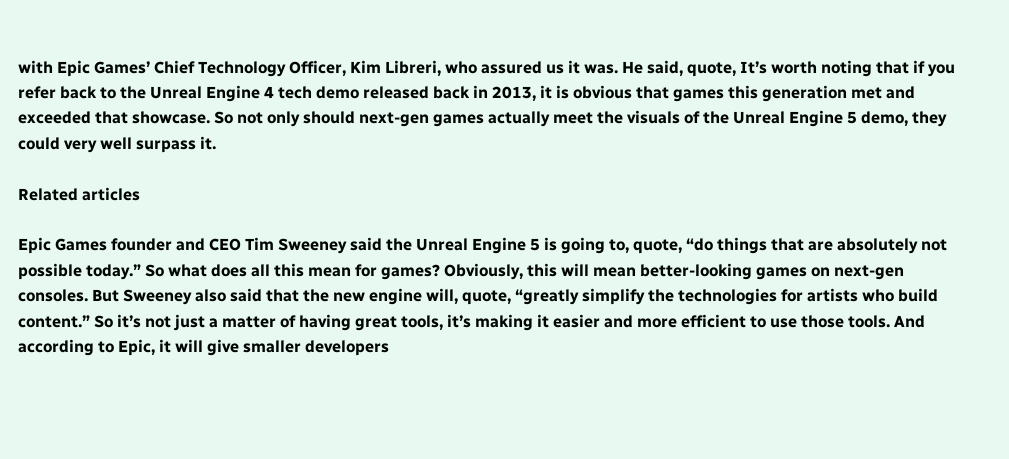with Epic Games’ Chief Technology Officer, Kim Libreri, who assured us it was. He said, quote, It’s worth noting that if you refer back to the Unreal Engine 4 tech demo released back in 2013, it is obvious that games this generation met and exceeded that showcase. So not only should next-gen games actually meet the visuals of the Unreal Engine 5 demo, they could very well surpass it.

Related articles

Epic Games founder and CEO Tim Sweeney said the Unreal Engine 5 is going to, quote, “do things that are absolutely not possible today.” So what does all this mean for games? Obviously, this will mean better-looking games on next-gen consoles. But Sweeney also said that the new engine will, quote, “greatly simplify the technologies for artists who build content.” So it’s not just a matter of having great tools, it’s making it easier and more efficient to use those tools. And according to Epic, it will give smaller developers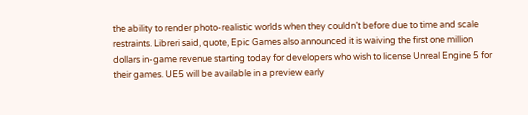the ability to render photo-realistic worlds when they couldn’t before due to time and scale restraints. Libreri said, quote, Epic Games also announced it is waiving the first one million dollars in-game revenue starting today for developers who wish to license Unreal Engine 5 for their games. UE5 will be available in a preview early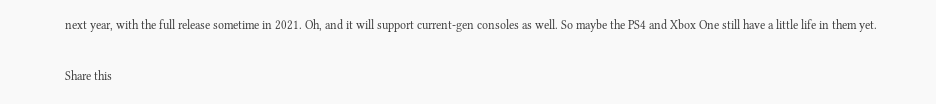next year, with the full release sometime in 2021. Oh, and it will support current-gen consoles as well. So maybe the PS4 and Xbox One still have a little life in them yet.

Share this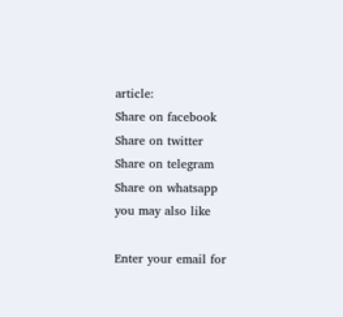article:
Share on facebook
Share on twitter
Share on telegram
Share on whatsapp
you may also like

Enter your email for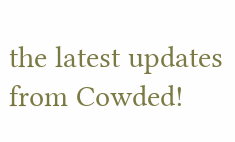the latest updates from Cowded!